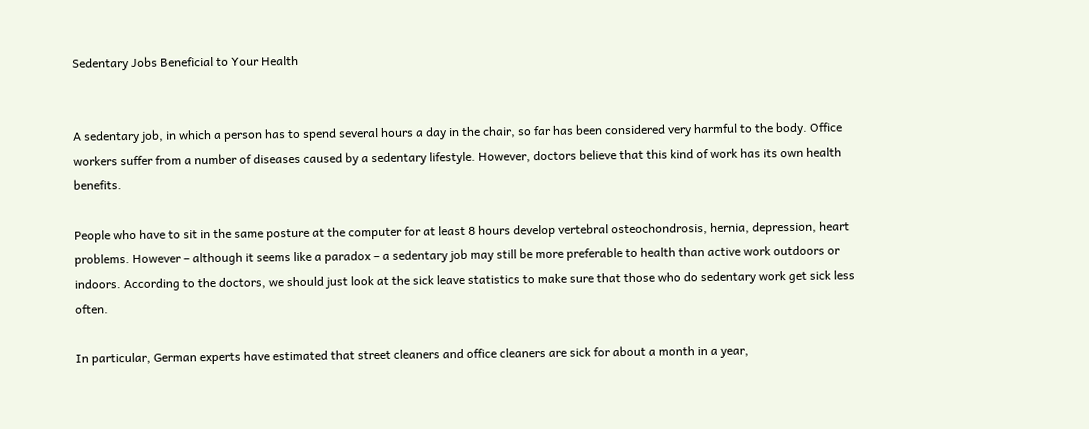Sedentary Jobs Beneficial to Your Health


A sedentary job, in which a person has to spend several hours a day in the chair, so far has been considered very harmful to the body. Office workers suffer from a number of diseases caused by a sedentary lifestyle. However, doctors believe that this kind of work has its own health benefits.

People who have to sit in the same posture at the computer for at least 8 hours develop vertebral osteochondrosis, hernia, depression, heart problems. However – although it seems like a paradox – a sedentary job may still be more preferable to health than active work outdoors or indoors. According to the doctors, we should just look at the sick leave statistics to make sure that those who do sedentary work get sick less often.

In particular, German experts have estimated that street cleaners and office cleaners are sick for about a month in a year,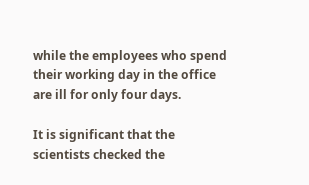while the employees who spend their working day in the office are ill for only four days.

It is significant that the scientists checked the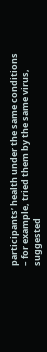participants’ health under the same conditions – for example, tried them by the same virus, suggested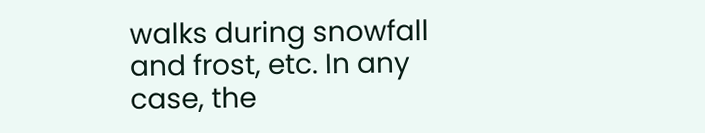walks during snowfall and frost, etc. In any case, the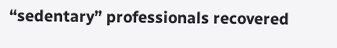“sedentary” professionals recovered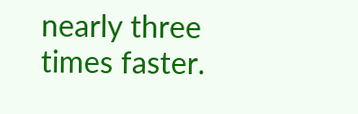nearly three times faster.